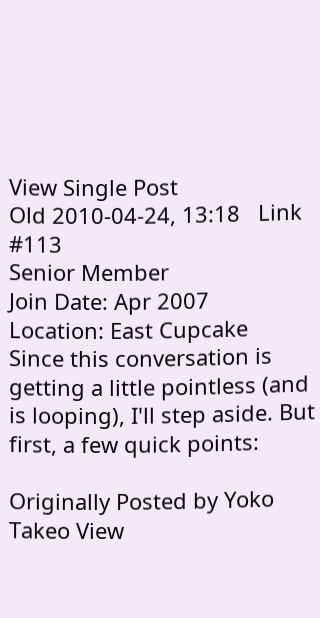View Single Post
Old 2010-04-24, 13:18   Link #113
Senior Member
Join Date: Apr 2007
Location: East Cupcake
Since this conversation is getting a little pointless (and is looping), I'll step aside. But first, a few quick points:

Originally Posted by Yoko Takeo View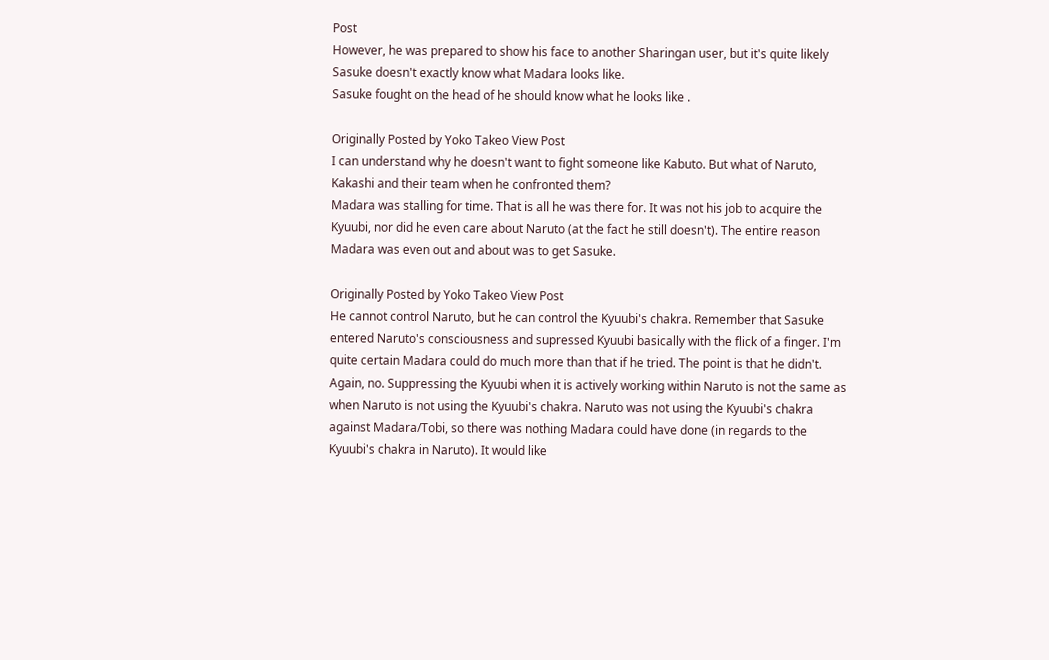Post
However, he was prepared to show his face to another Sharingan user, but it's quite likely Sasuke doesn't exactly know what Madara looks like.
Sasuke fought on the head of he should know what he looks like .

Originally Posted by Yoko Takeo View Post
I can understand why he doesn't want to fight someone like Kabuto. But what of Naruto, Kakashi and their team when he confronted them?
Madara was stalling for time. That is all he was there for. It was not his job to acquire the Kyuubi, nor did he even care about Naruto (at the fact he still doesn't). The entire reason Madara was even out and about was to get Sasuke.

Originally Posted by Yoko Takeo View Post
He cannot control Naruto, but he can control the Kyuubi's chakra. Remember that Sasuke entered Naruto's consciousness and supressed Kyuubi basically with the flick of a finger. I'm quite certain Madara could do much more than that if he tried. The point is that he didn't.
Again, no. Suppressing the Kyuubi when it is actively working within Naruto is not the same as when Naruto is not using the Kyuubi's chakra. Naruto was not using the Kyuubi's chakra against Madara/Tobi, so there was nothing Madara could have done (in regards to the Kyuubi's chakra in Naruto). It would like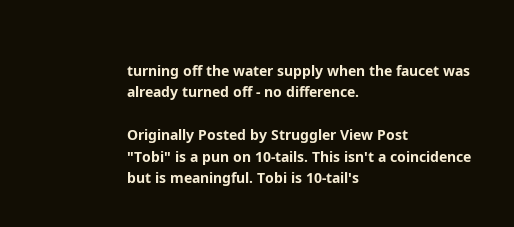turning off the water supply when the faucet was already turned off - no difference.

Originally Posted by Struggler View Post
"Tobi" is a pun on 10-tails. This isn't a coincidence but is meaningful. Tobi is 10-tail's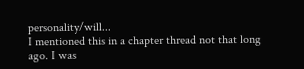personality/will...
I mentioned this in a chapter thread not that long ago. I was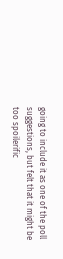going to include it as one of the poll suggestions, but felt that it might be too spoilerific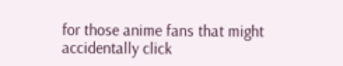for those anime fans that might accidentally click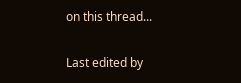on this thread...

Last edited by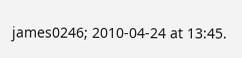james0246; 2010-04-24 at 13:45.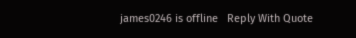james0246 is offline   Reply With Quote